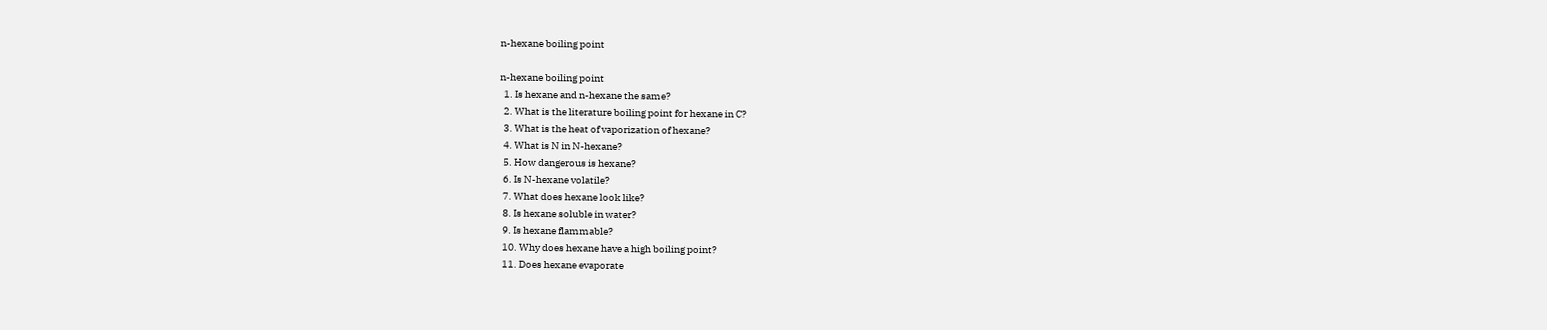n-hexane boiling point

n-hexane boiling point
  1. Is hexane and n-hexane the same?
  2. What is the literature boiling point for hexane in C?
  3. What is the heat of vaporization of hexane?
  4. What is N in N-hexane?
  5. How dangerous is hexane?
  6. Is N-hexane volatile?
  7. What does hexane look like?
  8. Is hexane soluble in water?
  9. Is hexane flammable?
  10. Why does hexane have a high boiling point?
  11. Does hexane evaporate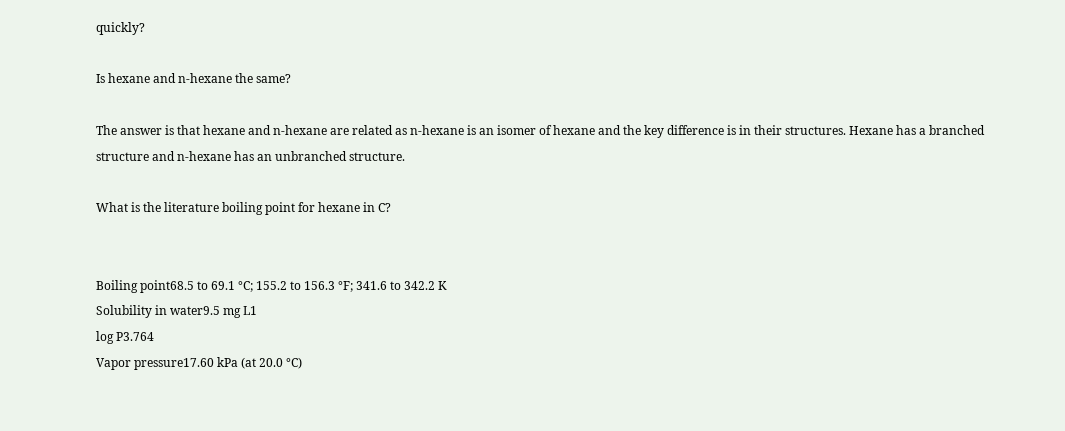quickly?

Is hexane and n-hexane the same?

The answer is that hexane and n-hexane are related as n-hexane is an isomer of hexane and the key difference is in their structures. Hexane has a branched structure and n-hexane has an unbranched structure.

What is the literature boiling point for hexane in C?


Boiling point68.5 to 69.1 °C; 155.2 to 156.3 °F; 341.6 to 342.2 K
Solubility in water9.5 mg L1
log P3.764
Vapor pressure17.60 kPa (at 20.0 °C)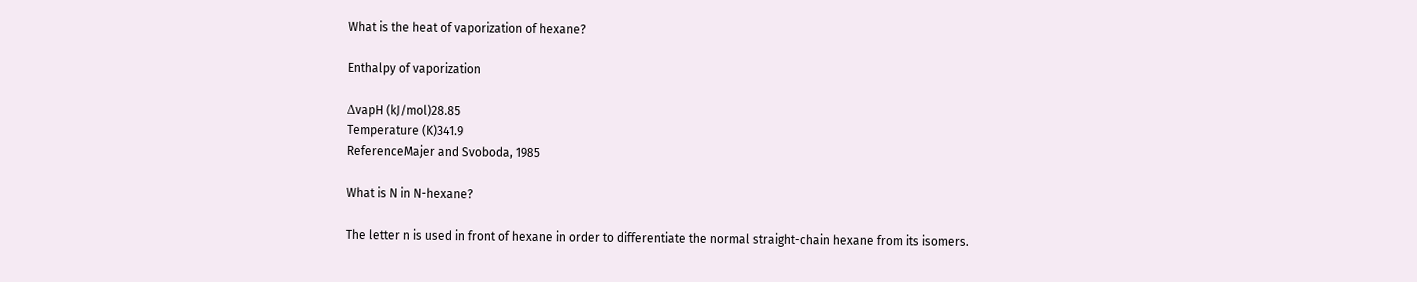What is the heat of vaporization of hexane?

Enthalpy of vaporization

ΔvapH (kJ/mol)28.85
Temperature (K)341.9
ReferenceMajer and Svoboda, 1985

What is N in N-hexane?

The letter n is used in front of hexane in order to differentiate the normal straight-chain hexane from its isomers.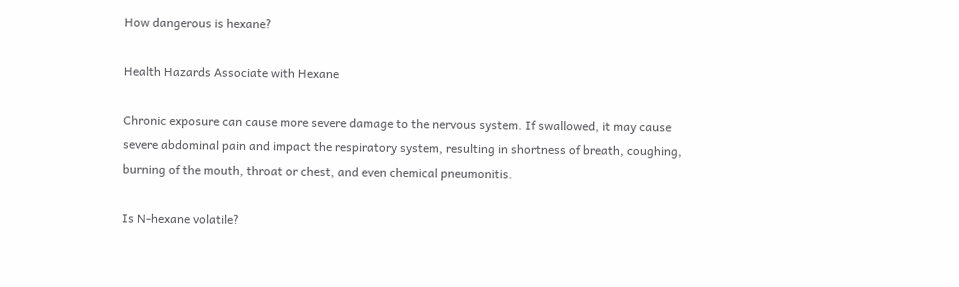How dangerous is hexane?

Health Hazards Associate with Hexane

Chronic exposure can cause more severe damage to the nervous system. If swallowed, it may cause severe abdominal pain and impact the respiratory system, resulting in shortness of breath, coughing, burning of the mouth, throat or chest, and even chemical pneumonitis.

Is N-hexane volatile?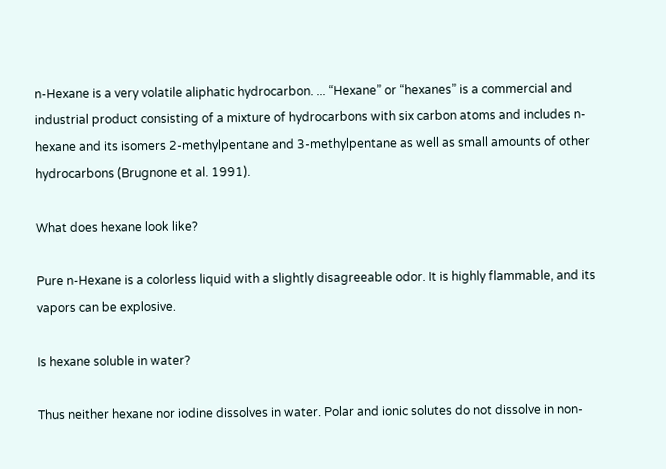n-Hexane is a very volatile aliphatic hydrocarbon. ... “Hexane” or “hexanes” is a commercial and industrial product consisting of a mixture of hydrocarbons with six carbon atoms and includes n-hexane and its isomers 2-methylpentane and 3-methylpentane as well as small amounts of other hydrocarbons (Brugnone et al. 1991).

What does hexane look like?

Pure n-Hexane is a colorless liquid with a slightly disagreeable odor. It is highly flammable, and its vapors can be explosive.

Is hexane soluble in water?

Thus neither hexane nor iodine dissolves in water. Polar and ionic solutes do not dissolve in non-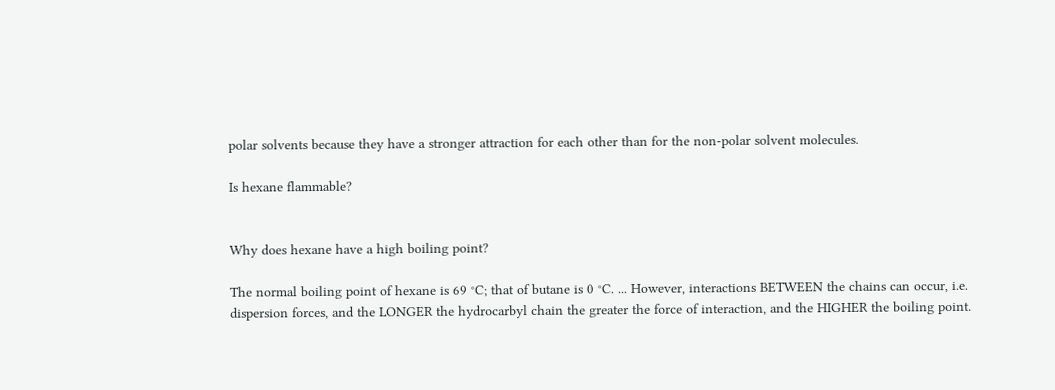polar solvents because they have a stronger attraction for each other than for the non-polar solvent molecules.

Is hexane flammable?


Why does hexane have a high boiling point?

The normal boiling point of hexane is 69 °C; that of butane is 0 °C. ... However, interactions BETWEEN the chains can occur, i.e. dispersion forces, and the LONGER the hydrocarbyl chain the greater the force of interaction, and the HIGHER the boiling point.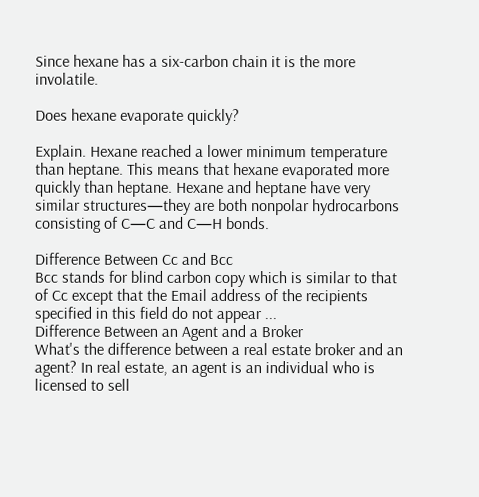Since hexane has a six-carbon chain it is the more involatile.

Does hexane evaporate quickly?

Explain. Hexane reached a lower minimum temperature than heptane. This means that hexane evaporated more quickly than heptane. Hexane and heptane have very similar structures—they are both nonpolar hydrocarbons consisting of C—C and C—H bonds.

Difference Between Cc and Bcc
Bcc stands for blind carbon copy which is similar to that of Cc except that the Email address of the recipients specified in this field do not appear ...
Difference Between an Agent and a Broker
What's the difference between a real estate broker and an agent? In real estate, an agent is an individual who is licensed to sell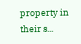property in their s...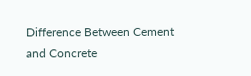Difference Between Cement and Concrete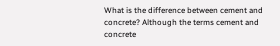What is the difference between cement and concrete? Although the terms cement and concrete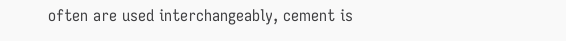often are used interchangeably, cement is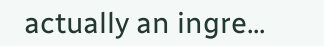actually an ingre...